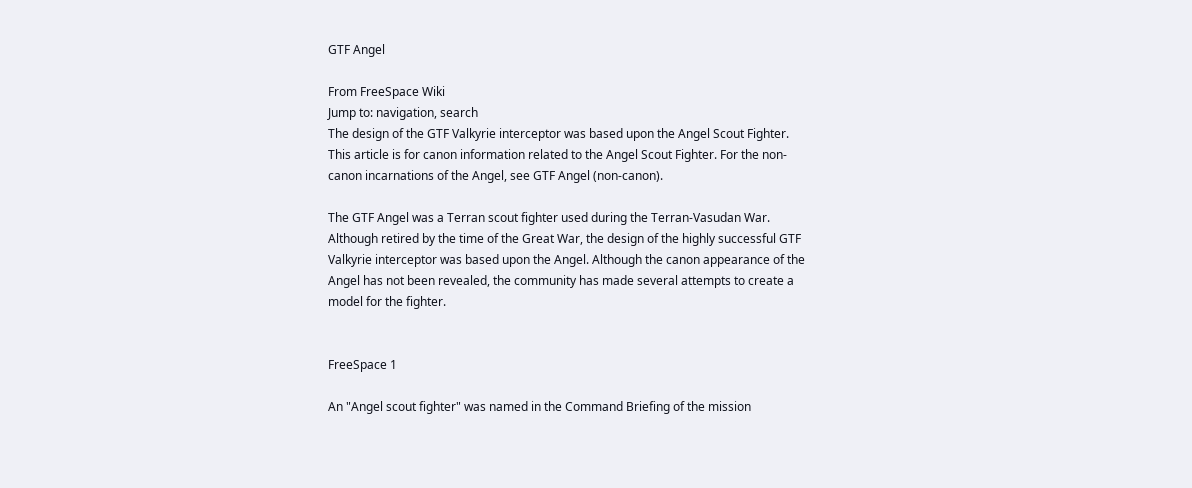GTF Angel

From FreeSpace Wiki
Jump to: navigation, search
The design of the GTF Valkyrie interceptor was based upon the Angel Scout Fighter.
This article is for canon information related to the Angel Scout Fighter. For the non-canon incarnations of the Angel, see GTF Angel (non-canon).

The GTF Angel was a Terran scout fighter used during the Terran-Vasudan War. Although retired by the time of the Great War, the design of the highly successful GTF Valkyrie interceptor was based upon the Angel. Although the canon appearance of the Angel has not been revealed, the community has made several attempts to create a model for the fighter.


FreeSpace 1

An "Angel scout fighter" was named in the Command Briefing of the mission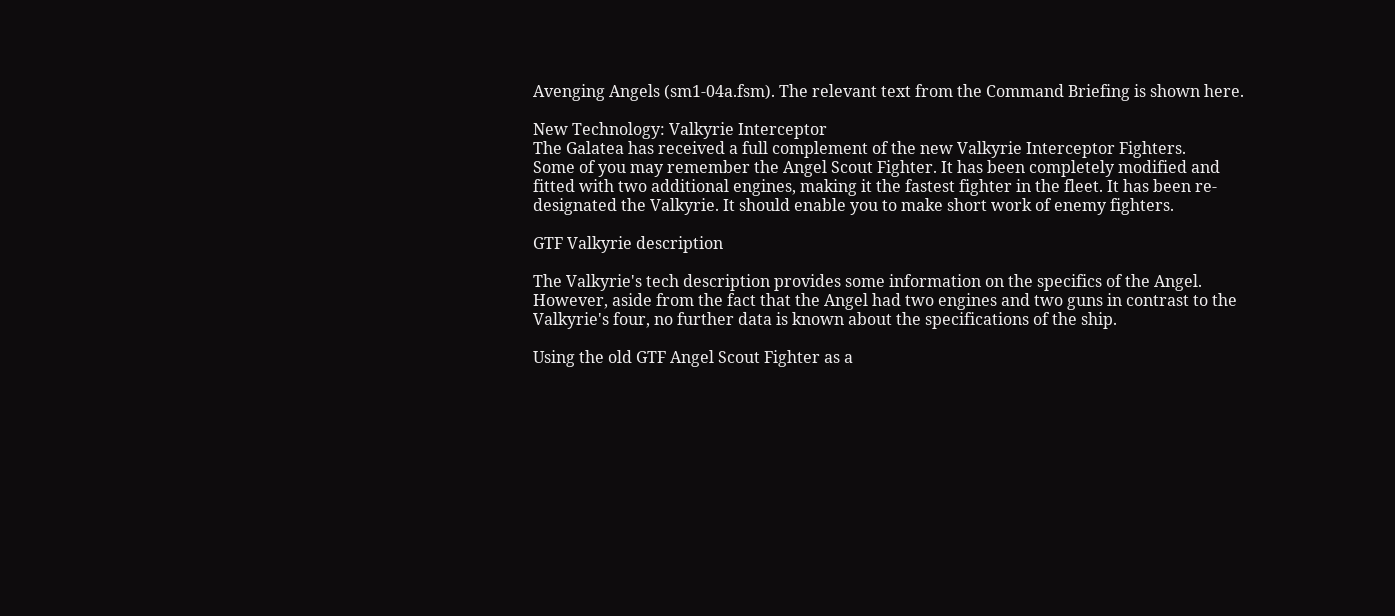Avenging Angels (sm1-04a.fsm). The relevant text from the Command Briefing is shown here.

New Technology: Valkyrie Interceptor
The Galatea has received a full complement of the new Valkyrie Interceptor Fighters.
Some of you may remember the Angel Scout Fighter. It has been completely modified and fitted with two additional engines, making it the fastest fighter in the fleet. It has been re-designated the Valkyrie. It should enable you to make short work of enemy fighters.

GTF Valkyrie description

The Valkyrie's tech description provides some information on the specifics of the Angel. However, aside from the fact that the Angel had two engines and two guns in contrast to the Valkyrie's four, no further data is known about the specifications of the ship.

Using the old GTF Angel Scout Fighter as a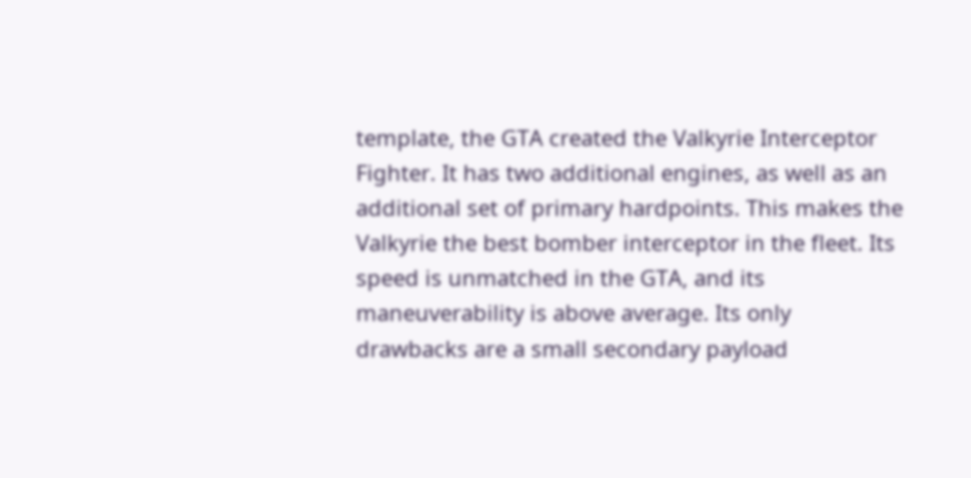template, the GTA created the Valkyrie Interceptor Fighter. It has two additional engines, as well as an additional set of primary hardpoints. This makes the Valkyrie the best bomber interceptor in the fleet. Its speed is unmatched in the GTA, and its maneuverability is above average. Its only drawbacks are a small secondary payload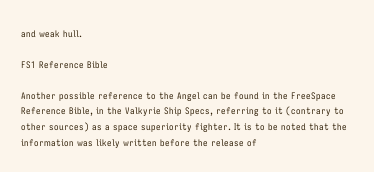and weak hull.

FS1 Reference Bible

Another possible reference to the Angel can be found in the FreeSpace Reference Bible, in the Valkyrie Ship Specs, referring to it (contrary to other sources) as a space superiority fighter. It is to be noted that the information was likely written before the release of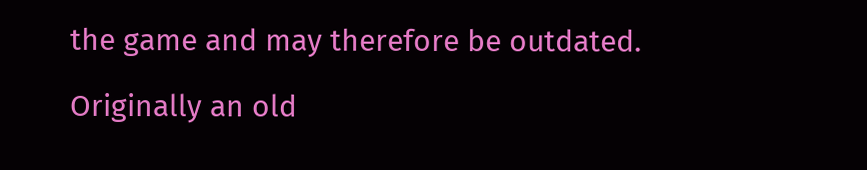the game and may therefore be outdated.

Originally an old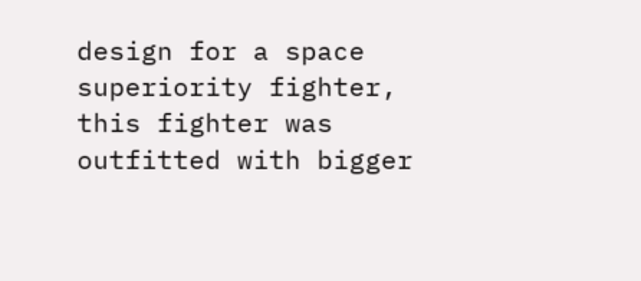design for a space superiority fighter, this fighter was outfitted with bigger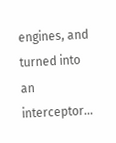engines, and turned into an interceptor...